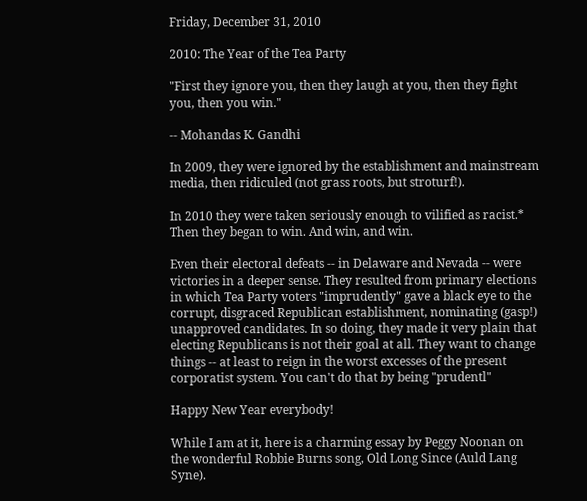Friday, December 31, 2010

2010: The Year of the Tea Party

"First they ignore you, then they laugh at you, then they fight you, then you win."

-- Mohandas K. Gandhi

In 2009, they were ignored by the establishment and mainstream media, then ridiculed (not grass roots, but stroturf!).

In 2010 they were taken seriously enough to vilified as racist.* Then they began to win. And win, and win.

Even their electoral defeats -- in Delaware and Nevada -- were victories in a deeper sense. They resulted from primary elections in which Tea Party voters "imprudently" gave a black eye to the corrupt, disgraced Republican establishment, nominating (gasp!) unapproved candidates. In so doing, they made it very plain that electing Republicans is not their goal at all. They want to change things -- at least to reign in the worst excesses of the present corporatist system. You can't do that by being "prudentl"

Happy New Year everybody!

While I am at it, here is a charming essay by Peggy Noonan on the wonderful Robbie Burns song, Old Long Since (Auld Lang Syne).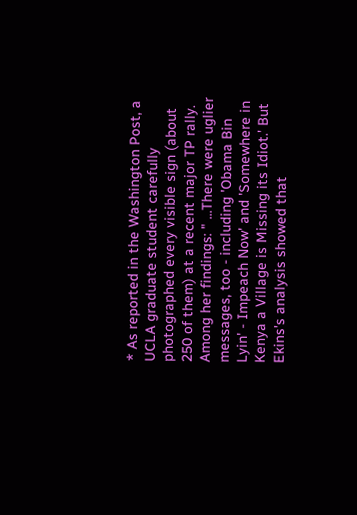* As reported in the Washington Post, a UCLA graduate student carefully photographed every visible sign (about 250 of them) at a recent major TP rally. Among her findings: " ...There were uglier messages, too - including 'Obama Bin Lyin' - Impeach Now' and 'Somewhere in Kenya a Village is Missing its Idiot.' But Ekins's analysis showed that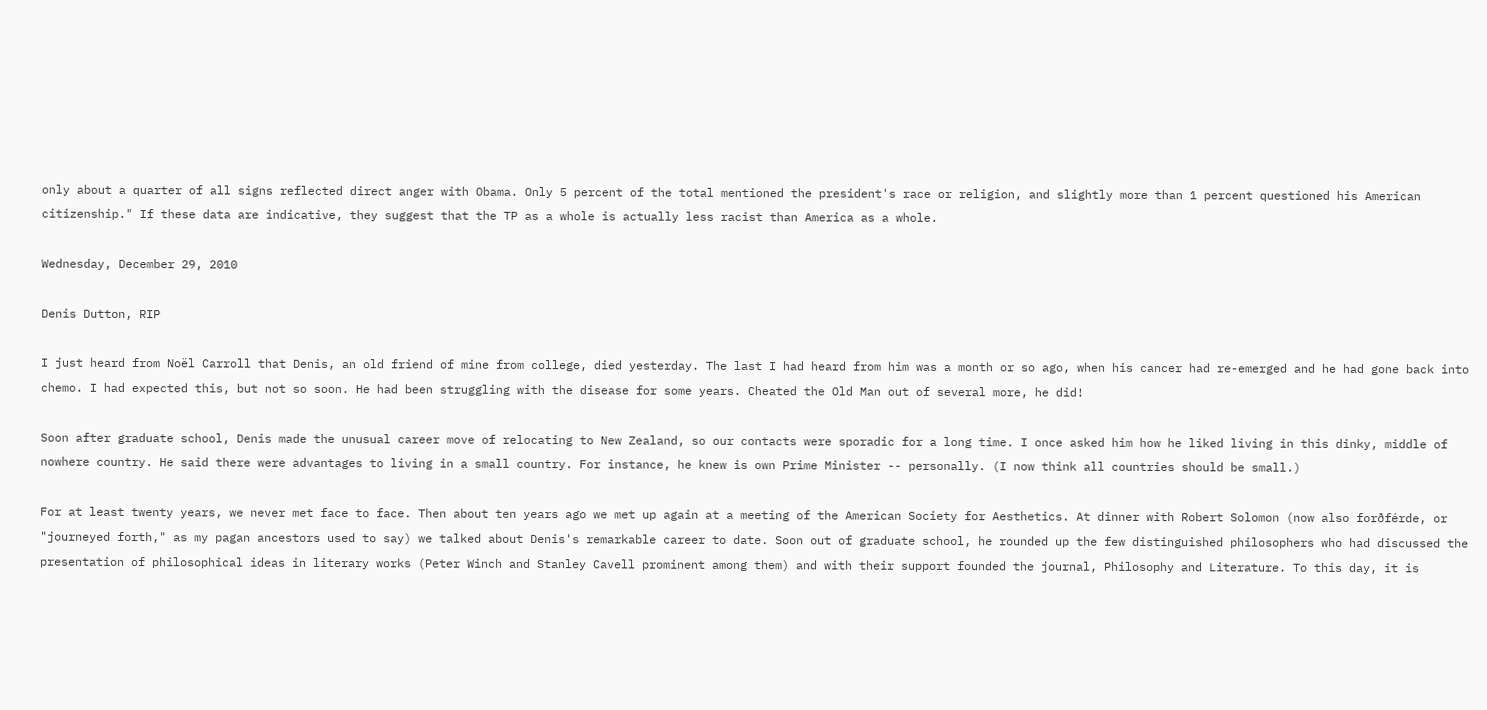only about a quarter of all signs reflected direct anger with Obama. Only 5 percent of the total mentioned the president's race or religion, and slightly more than 1 percent questioned his American citizenship." If these data are indicative, they suggest that the TP as a whole is actually less racist than America as a whole.

Wednesday, December 29, 2010

Denis Dutton, RIP

I just heard from Noël Carroll that Denis, an old friend of mine from college, died yesterday. The last I had heard from him was a month or so ago, when his cancer had re-emerged and he had gone back into chemo. I had expected this, but not so soon. He had been struggling with the disease for some years. Cheated the Old Man out of several more, he did!

Soon after graduate school, Denis made the unusual career move of relocating to New Zealand, so our contacts were sporadic for a long time. I once asked him how he liked living in this dinky, middle of nowhere country. He said there were advantages to living in a small country. For instance, he knew is own Prime Minister -- personally. (I now think all countries should be small.)

For at least twenty years, we never met face to face. Then about ten years ago we met up again at a meeting of the American Society for Aesthetics. At dinner with Robert Solomon (now also forðférde, or "journeyed forth," as my pagan ancestors used to say) we talked about Denis's remarkable career to date. Soon out of graduate school, he rounded up the few distinguished philosophers who had discussed the presentation of philosophical ideas in literary works (Peter Winch and Stanley Cavell prominent among them) and with their support founded the journal, Philosophy and Literature. To this day, it is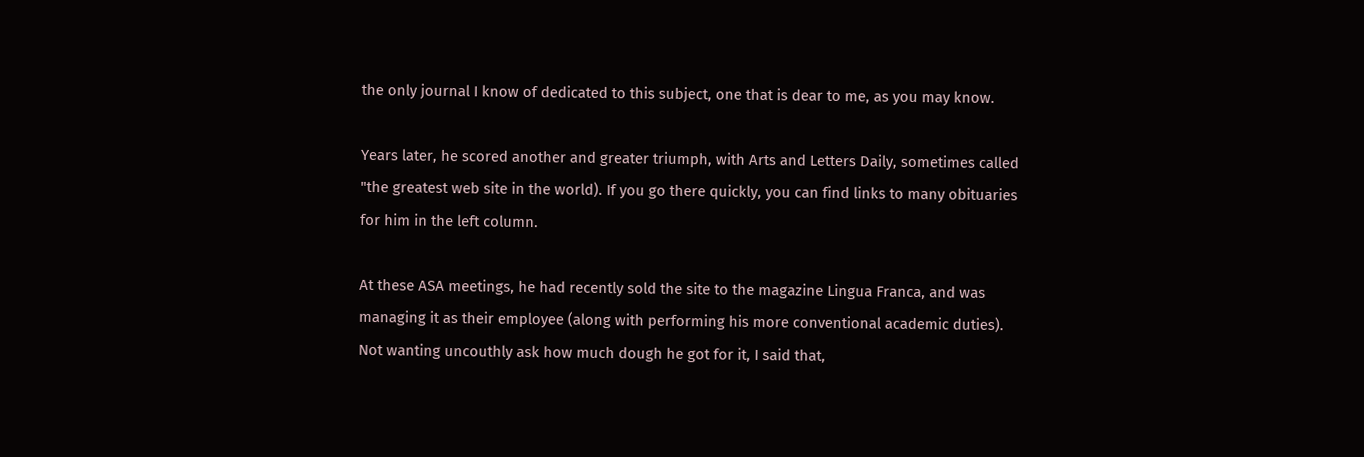the only journal I know of dedicated to this subject, one that is dear to me, as you may know.

Years later, he scored another and greater triumph, with Arts and Letters Daily, sometimes called "the greatest web site in the world). If you go there quickly, you can find links to many obituaries for him in the left column.

At these ASA meetings, he had recently sold the site to the magazine Lingua Franca, and was managing it as their employee (along with performing his more conventional academic duties). Not wanting uncouthly ask how much dough he got for it, I said that,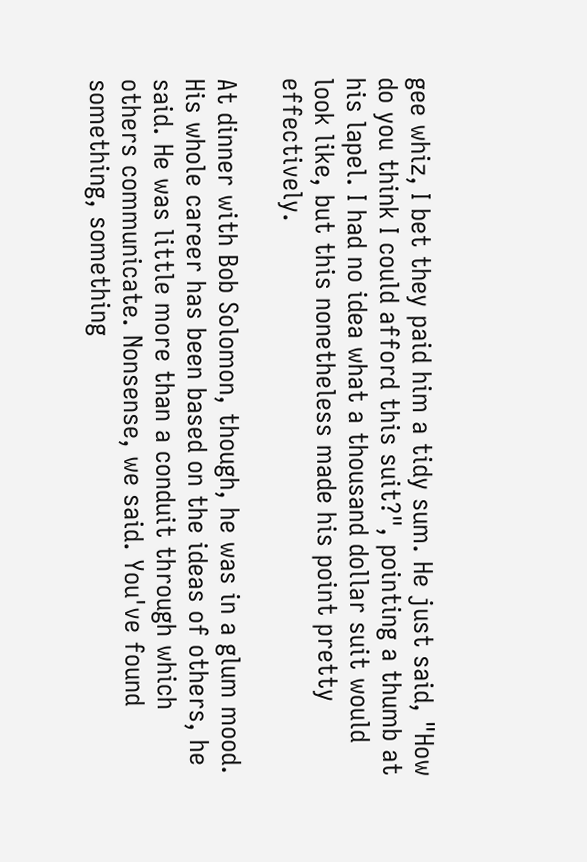gee whiz, I bet they paid him a tidy sum. He just said, "How do you think I could afford this suit?", pointing a thumb at his lapel. I had no idea what a thousand dollar suit would look like, but this nonetheless made his point pretty effectively.

At dinner with Bob Solomon, though, he was in a glum mood. His whole career has been based on the ideas of others, he said. He was little more than a conduit through which others communicate. Nonsense, we said. You've found something, something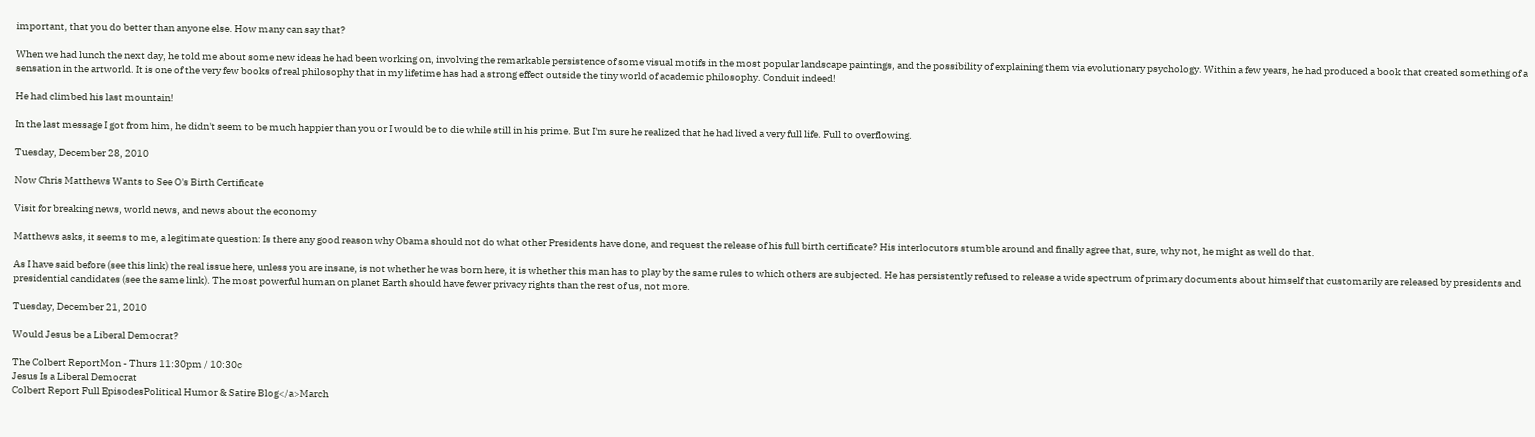important, that you do better than anyone else. How many can say that?

When we had lunch the next day, he told me about some new ideas he had been working on, involving the remarkable persistence of some visual motifs in the most popular landscape paintings, and the possibility of explaining them via evolutionary psychology. Within a few years, he had produced a book that created something of a sensation in the artworld. It is one of the very few books of real philosophy that in my lifetime has had a strong effect outside the tiny world of academic philosophy. Conduit indeed!

He had climbed his last mountain!

In the last message I got from him, he didn't seem to be much happier than you or I would be to die while still in his prime. But I'm sure he realized that he had lived a very full life. Full to overflowing.

Tuesday, December 28, 2010

Now Chris Matthews Wants to See O's Birth Certificate

Visit for breaking news, world news, and news about the economy

Matthews asks, it seems to me, a legitimate question: Is there any good reason why Obama should not do what other Presidents have done, and request the release of his full birth certificate? His interlocutors stumble around and finally agree that, sure, why not, he might as well do that.

As I have said before (see this link) the real issue here, unless you are insane, is not whether he was born here, it is whether this man has to play by the same rules to which others are subjected. He has persistently refused to release a wide spectrum of primary documents about himself that customarily are released by presidents and presidential candidates (see the same link). The most powerful human on planet Earth should have fewer privacy rights than the rest of us, not more.

Tuesday, December 21, 2010

Would Jesus be a Liberal Democrat?

The Colbert ReportMon - Thurs 11:30pm / 10:30c
Jesus Is a Liberal Democrat
Colbert Report Full EpisodesPolitical Humor & Satire Blog</a>March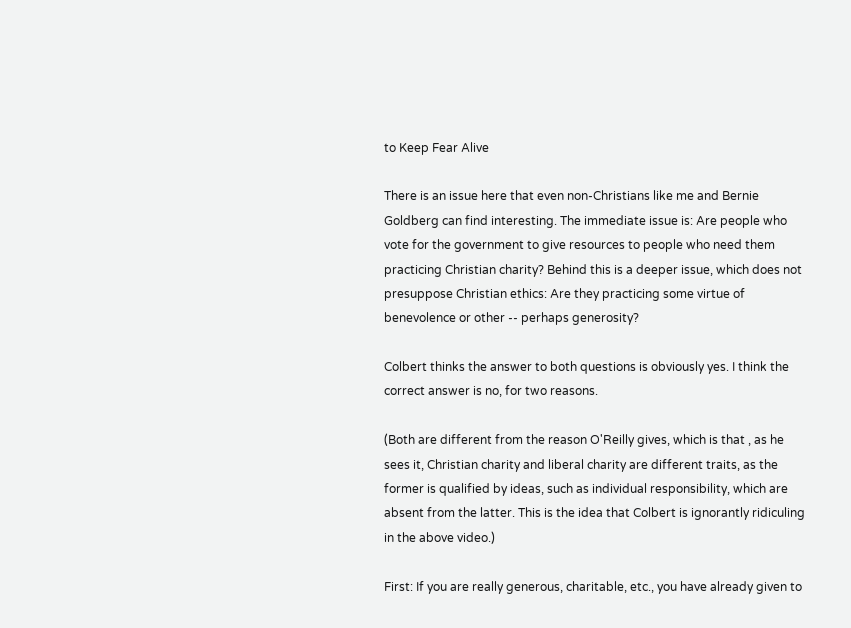to Keep Fear Alive

There is an issue here that even non-Christians like me and Bernie Goldberg can find interesting. The immediate issue is: Are people who vote for the government to give resources to people who need them practicing Christian charity? Behind this is a deeper issue, which does not presuppose Christian ethics: Are they practicing some virtue of benevolence or other -- perhaps generosity?

Colbert thinks the answer to both questions is obviously yes. I think the correct answer is no, for two reasons.

(Both are different from the reason O'Reilly gives, which is that , as he sees it, Christian charity and liberal charity are different traits, as the former is qualified by ideas, such as individual responsibility, which are absent from the latter. This is the idea that Colbert is ignorantly ridiculing in the above video.)

First: If you are really generous, charitable, etc., you have already given to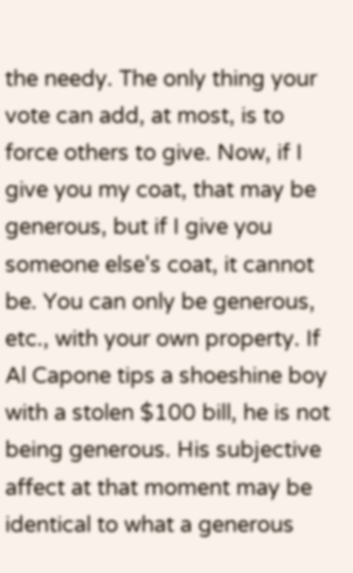the needy. The only thing your vote can add, at most, is to force others to give. Now, if I give you my coat, that may be generous, but if I give you someone else's coat, it cannot be. You can only be generous, etc., with your own property. If Al Capone tips a shoeshine boy with a stolen $100 bill, he is not being generous. His subjective affect at that moment may be identical to what a generous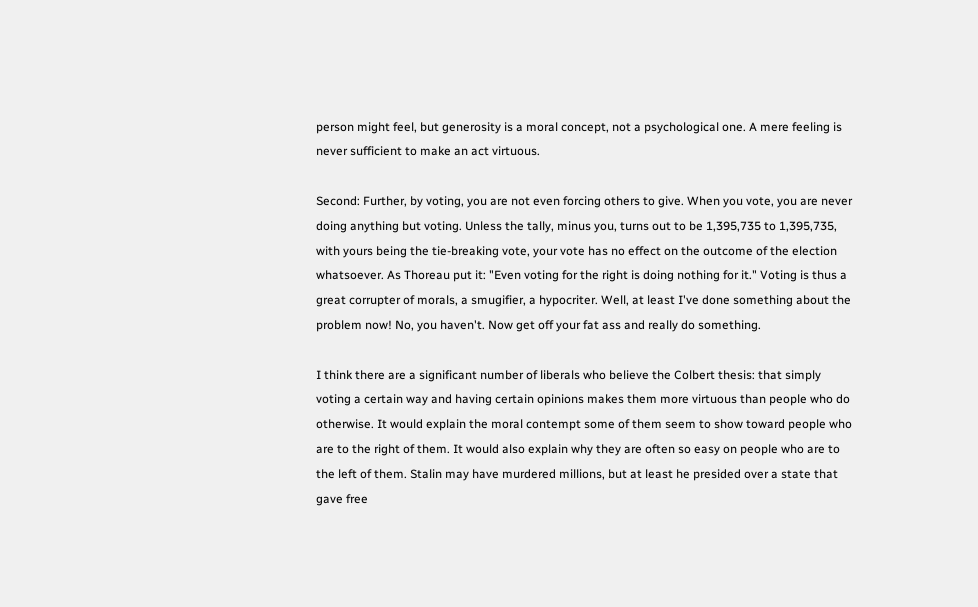person might feel, but generosity is a moral concept, not a psychological one. A mere feeling is never sufficient to make an act virtuous.

Second: Further, by voting, you are not even forcing others to give. When you vote, you are never doing anything but voting. Unless the tally, minus you, turns out to be 1,395,735 to 1,395,735, with yours being the tie-breaking vote, your vote has no effect on the outcome of the election whatsoever. As Thoreau put it: "Even voting for the right is doing nothing for it." Voting is thus a great corrupter of morals, a smugifier, a hypocriter. Well, at least I've done something about the problem now! No, you haven't. Now get off your fat ass and really do something.

I think there are a significant number of liberals who believe the Colbert thesis: that simply voting a certain way and having certain opinions makes them more virtuous than people who do otherwise. It would explain the moral contempt some of them seem to show toward people who are to the right of them. It would also explain why they are often so easy on people who are to the left of them. Stalin may have murdered millions, but at least he presided over a state that gave free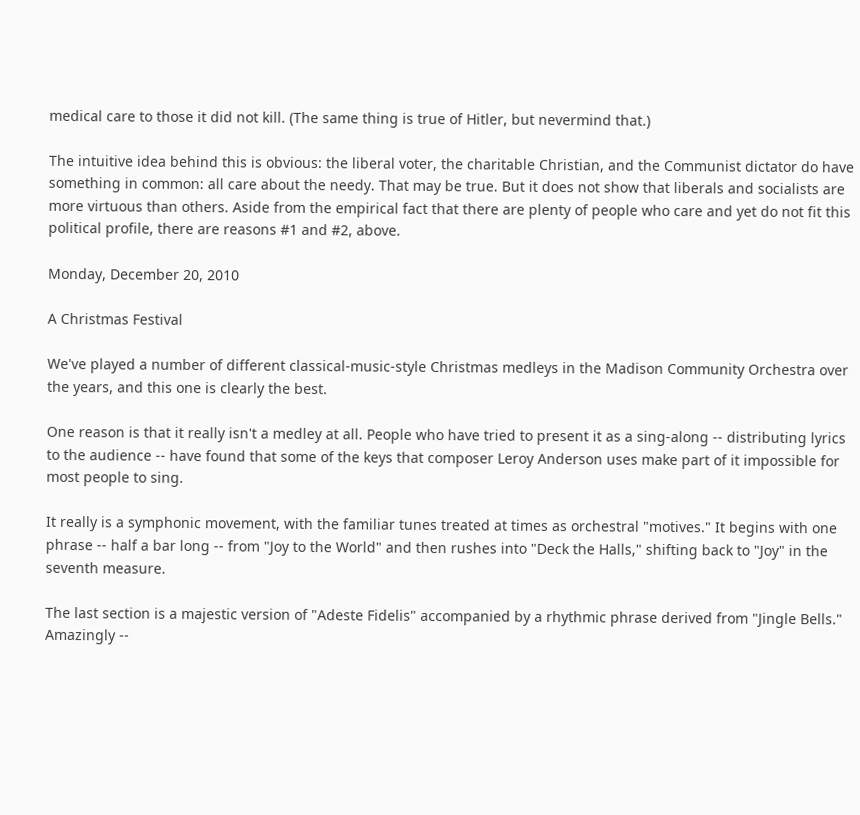medical care to those it did not kill. (The same thing is true of Hitler, but nevermind that.)

The intuitive idea behind this is obvious: the liberal voter, the charitable Christian, and the Communist dictator do have something in common: all care about the needy. That may be true. But it does not show that liberals and socialists are more virtuous than others. Aside from the empirical fact that there are plenty of people who care and yet do not fit this political profile, there are reasons #1 and #2, above.

Monday, December 20, 2010

A Christmas Festival

We've played a number of different classical-music-style Christmas medleys in the Madison Community Orchestra over the years, and this one is clearly the best.

One reason is that it really isn't a medley at all. People who have tried to present it as a sing-along -- distributing lyrics to the audience -- have found that some of the keys that composer Leroy Anderson uses make part of it impossible for most people to sing.

It really is a symphonic movement, with the familiar tunes treated at times as orchestral "motives." It begins with one phrase -- half a bar long -- from "Joy to the World" and then rushes into "Deck the Halls," shifting back to "Joy" in the seventh measure.

The last section is a majestic version of "Adeste Fidelis" accompanied by a rhythmic phrase derived from "Jingle Bells." Amazingly --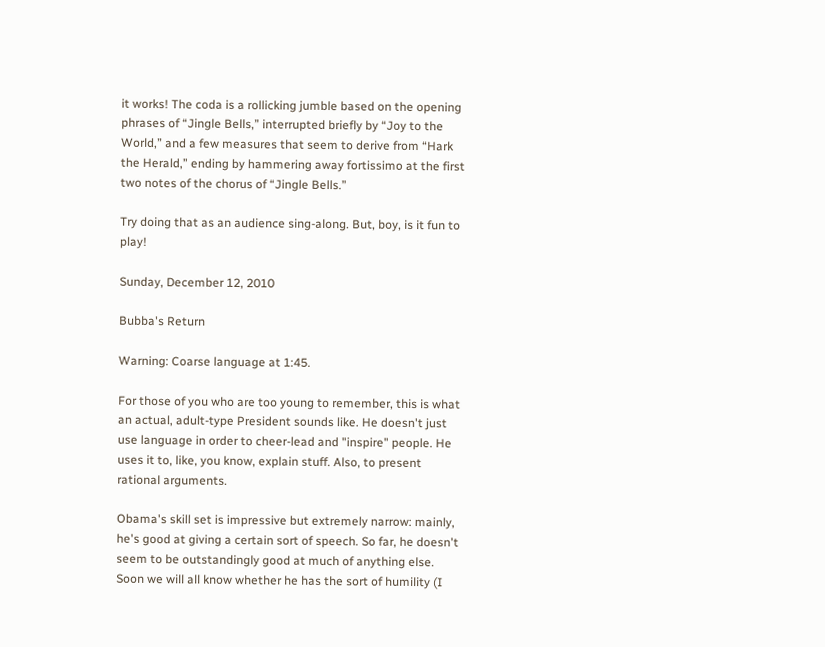it works! The coda is a rollicking jumble based on the opening phrases of “Jingle Bells,” interrupted briefly by “Joy to the World,” and a few measures that seem to derive from “Hark the Herald,” ending by hammering away fortissimo at the first two notes of the chorus of “Jingle Bells.”

Try doing that as an audience sing-along. But, boy, is it fun to play!

Sunday, December 12, 2010

Bubba's Return

Warning: Coarse language at 1:45.

For those of you who are too young to remember, this is what an actual, adult-type President sounds like. He doesn't just use language in order to cheer-lead and "inspire" people. He uses it to, like, you know, explain stuff. Also, to present rational arguments.

Obama's skill set is impressive but extremely narrow: mainly, he's good at giving a certain sort of speech. So far, he doesn't seem to be outstandingly good at much of anything else. Soon we will all know whether he has the sort of humility (I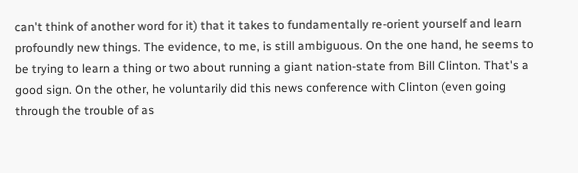can't think of another word for it) that it takes to fundamentally re-orient yourself and learn profoundly new things. The evidence, to me, is still ambiguous. On the one hand, he seems to be trying to learn a thing or two about running a giant nation-state from Bill Clinton. That's a good sign. On the other, he voluntarily did this news conference with Clinton (even going through the trouble of as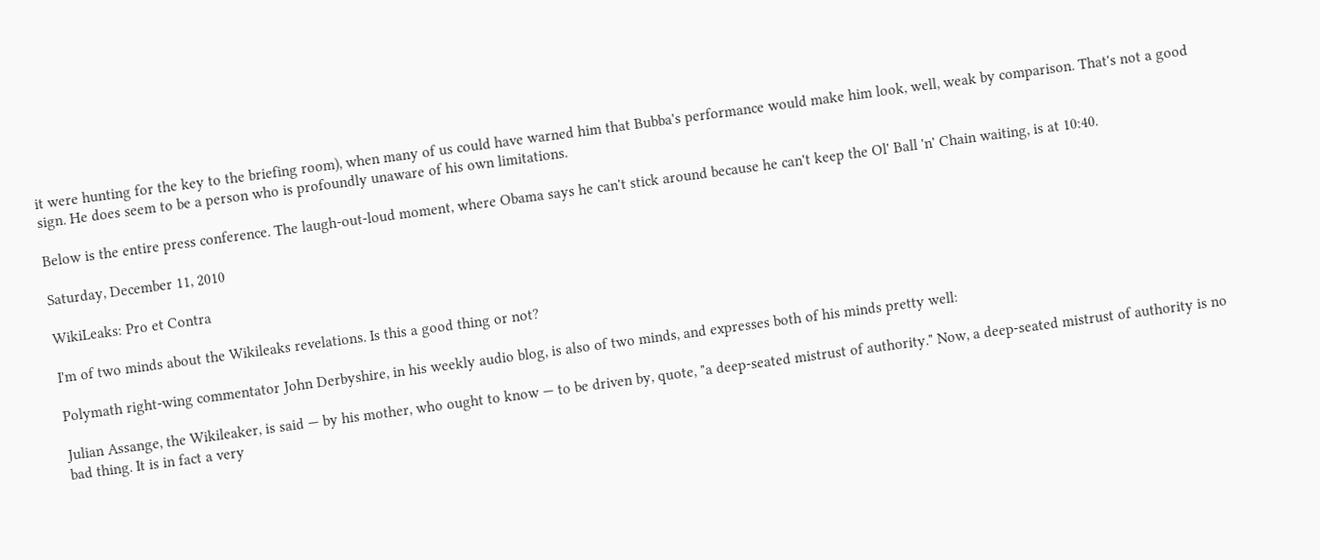it were hunting for the key to the briefing room), when many of us could have warned him that Bubba's performance would make him look, well, weak by comparison. That's not a good sign. He does seem to be a person who is profoundly unaware of his own limitations.

Below is the entire press conference. The laugh-out-loud moment, where Obama says he can't stick around because he can't keep the Ol' Ball 'n' Chain waiting, is at 10:40.

Saturday, December 11, 2010

WikiLeaks: Pro et Contra

I'm of two minds about the Wikileaks revelations. Is this a good thing or not?

Polymath right-wing commentator John Derbyshire, in his weekly audio blog, is also of two minds, and expresses both of his minds pretty well:

Julian Assange, the Wikileaker, is said — by his mother, who ought to know — to be driven by, quote, "a deep-seated mistrust of authority." Now, a deep-seated mistrust of authority is no bad thing. It is in fact a very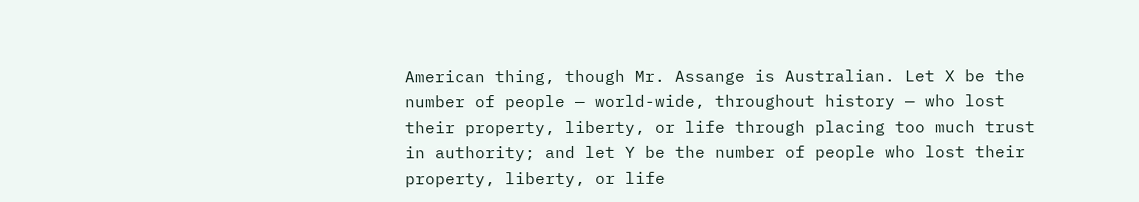American thing, though Mr. Assange is Australian. Let X be the number of people — world-wide, throughout history — who lost their property, liberty, or life through placing too much trust in authority; and let Y be the number of people who lost their property, liberty, or life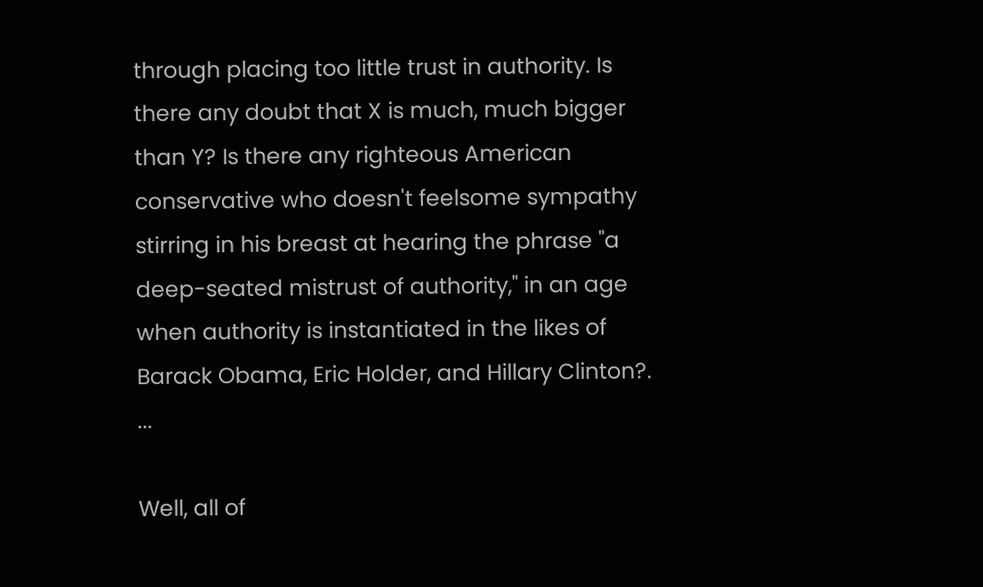through placing too little trust in authority. Is there any doubt that X is much, much bigger than Y? Is there any righteous American conservative who doesn't feelsome sympathy stirring in his breast at hearing the phrase "a deep-seated mistrust of authority," in an age when authority is instantiated in the likes of Barack Obama, Eric Holder, and Hillary Clinton?. ...

Well, all of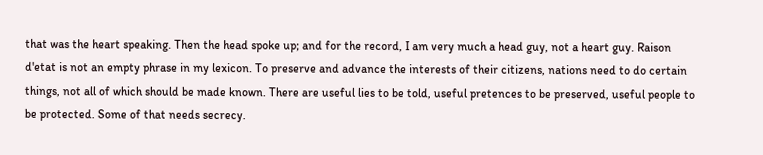that was the heart speaking. Then the head spoke up; and for the record, I am very much a head guy, not a heart guy. Raison d'etat is not an empty phrase in my lexicon. To preserve and advance the interests of their citizens, nations need to do certain things, not all of which should be made known. There are useful lies to be told, useful pretences to be preserved, useful people to be protected. Some of that needs secrecy.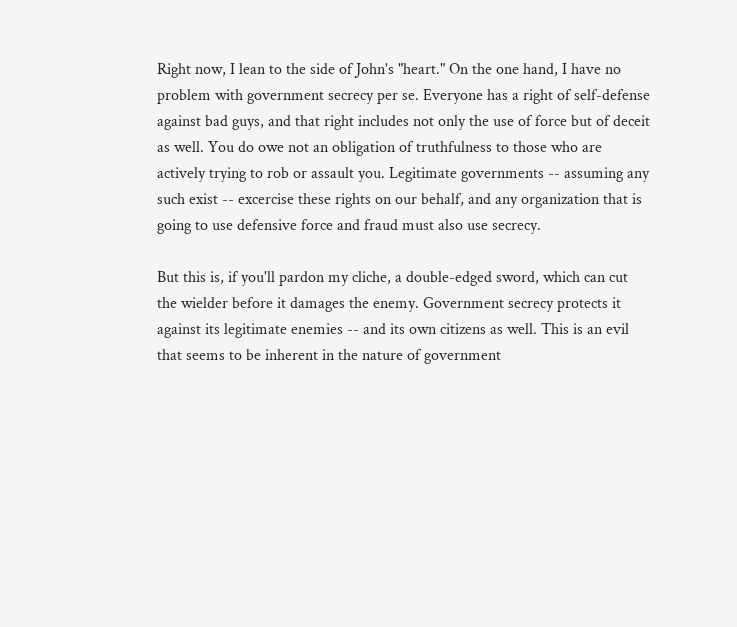Right now, I lean to the side of John's "heart." On the one hand, I have no problem with government secrecy per se. Everyone has a right of self-defense against bad guys, and that right includes not only the use of force but of deceit as well. You do owe not an obligation of truthfulness to those who are actively trying to rob or assault you. Legitimate governments -- assuming any such exist -- excercise these rights on our behalf, and any organization that is going to use defensive force and fraud must also use secrecy.

But this is, if you'll pardon my cliche, a double-edged sword, which can cut the wielder before it damages the enemy. Government secrecy protects it against its legitimate enemies -- and its own citizens as well. This is an evil that seems to be inherent in the nature of government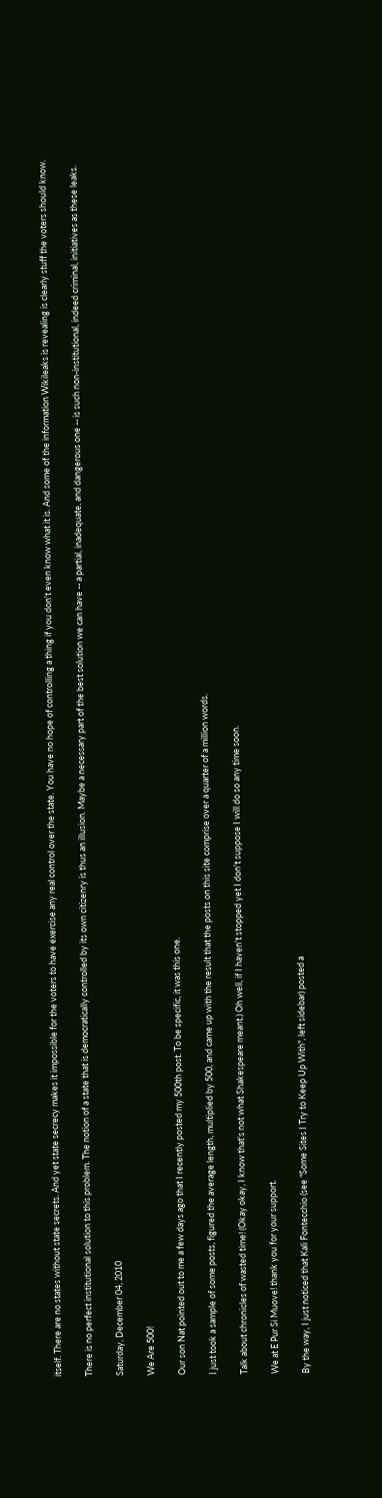itself. There are no states without state secrets. And yet state secrecy makes it impossible for the voters to have exercise any real control over the state. You have no hope of controlling a thing if you don't even know what it is. And some of the information Wikileaks is revealing is clearly stuff the voters should know.

There is no perfect institutional solution to this problem. The notion of a state that is democratically controlled by its own citizenry is thus an illusion. Maybe a necessary part of the best solution we can have -- a partial, inadequate, and dangerous one -- is such non-institutional, indeed criminal, initiatives as these leaks.

Saturday, December 04, 2010

We Are 500!

Our son Nat pointed out to me a few days ago that I recently posted my 500th post. To be specific, it was this one.

I just took a sample of some posts, figured the average length, multiplied by 500, and came up with the result that the posts on this site comprise over a quarter of a million words.

Talk about chronicles of wasted time! (Okay okay, I know that's not what Shakespeare meant.) Oh well, if I haven't stopped yet I don't suppose I will do so any time soon.

We at E Pur Si Muove! thank you for your support.

By the way, I just noticed that Kali Fontecchio (see "Some Sites I Try to Keep Up With", left sidebar) posted a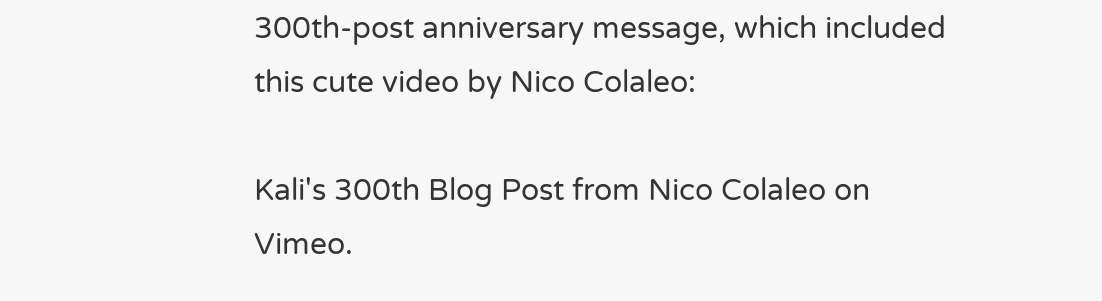300th-post anniversary message, which included this cute video by Nico Colaleo:

Kali's 300th Blog Post from Nico Colaleo on Vimeo.